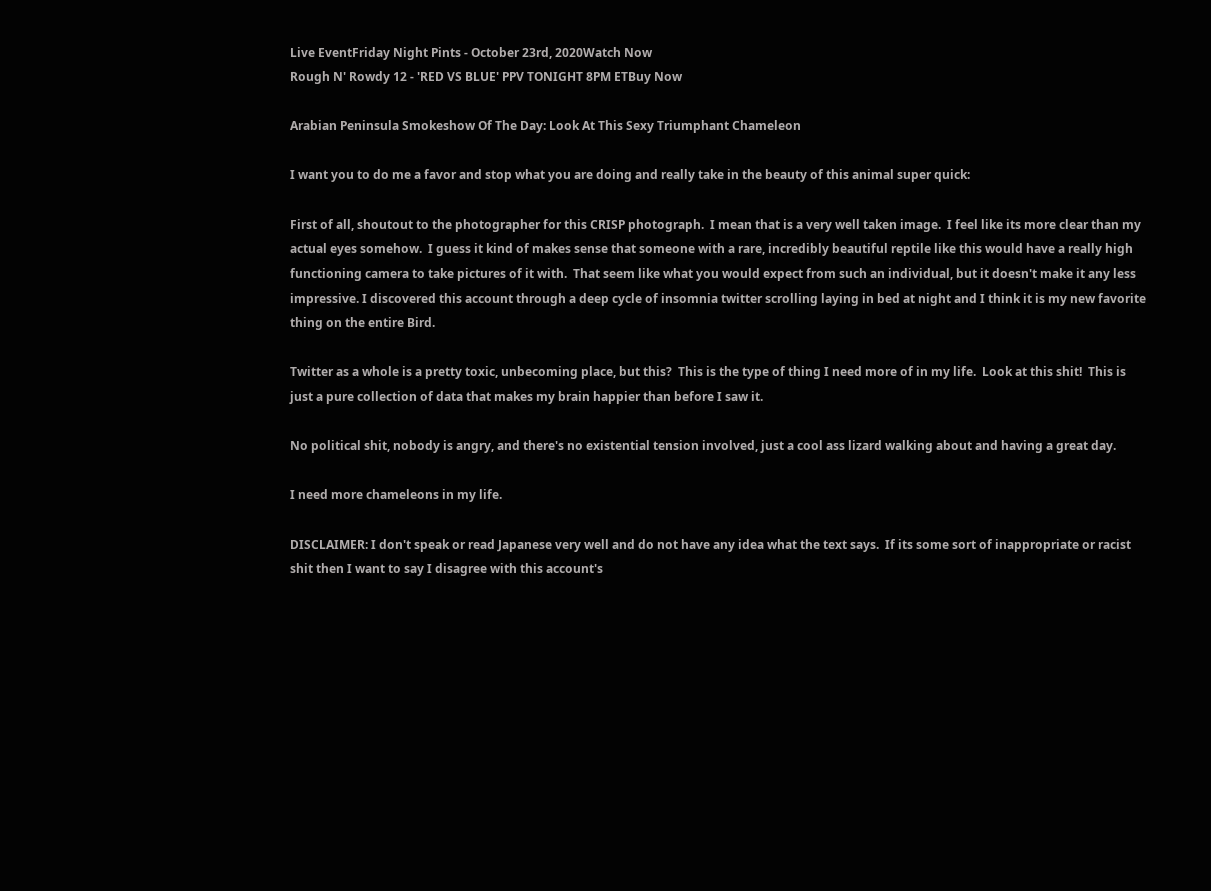Live EventFriday Night Pints - October 23rd, 2020Watch Now
Rough N' Rowdy 12 - 'RED VS BLUE' PPV TONIGHT 8PM ETBuy Now

Arabian Peninsula Smokeshow Of The Day: Look At This Sexy Triumphant Chameleon

I want you to do me a favor and stop what you are doing and really take in the beauty of this animal super quick:

First of all, shoutout to the photographer for this CRISP photograph.  I mean that is a very well taken image.  I feel like its more clear than my actual eyes somehow.  I guess it kind of makes sense that someone with a rare, incredibly beautiful reptile like this would have a really high functioning camera to take pictures of it with.  That seem like what you would expect from such an individual, but it doesn't make it any less impressive. I discovered this account through a deep cycle of insomnia twitter scrolling laying in bed at night and I think it is my new favorite thing on the entire Bird.

Twitter as a whole is a pretty toxic, unbecoming place, but this?  This is the type of thing I need more of in my life.  Look at this shit!  This is just a pure collection of data that makes my brain happier than before I saw it.

No political shit, nobody is angry, and there's no existential tension involved, just a cool ass lizard walking about and having a great day.

I need more chameleons in my life.

DISCLAIMER: I don't speak or read Japanese very well and do not have any idea what the text says.  If its some sort of inappropriate or racist shit then I want to say I disagree with this account's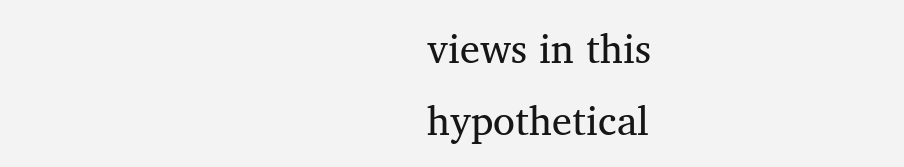views in this hypothetical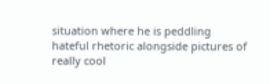situation where he is peddling hateful rhetoric alongside pictures of really cool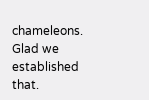chameleons.  Glad we established that.